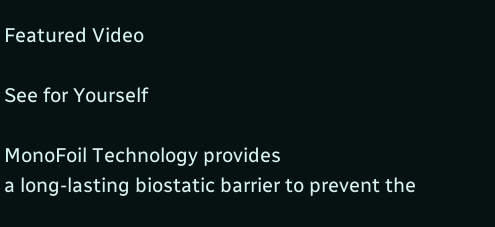Featured Video

See for Yourself

MonoFoil Technology provides
a long-lasting biostatic barrier to prevent the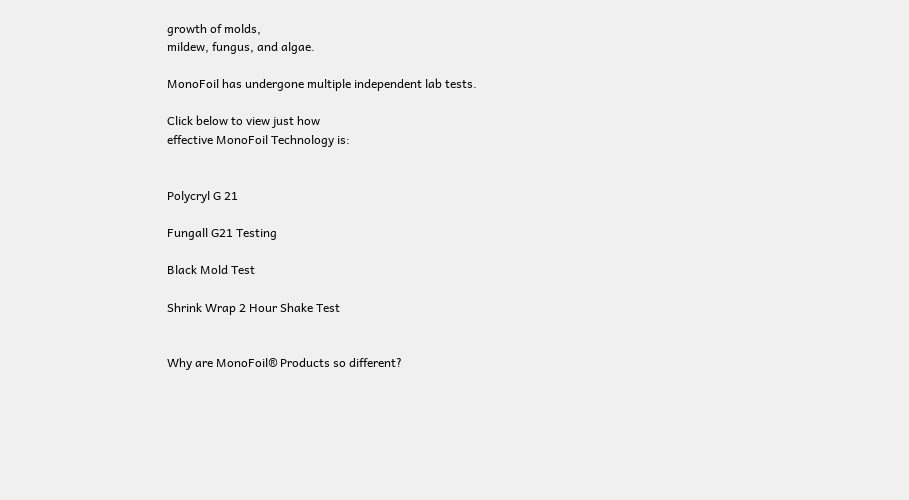growth of molds,
mildew, fungus, and algae.

MonoFoil has undergone multiple independent lab tests.

Click below to view just how
effective MonoFoil Technology is:


Polycryl G 21

Fungall G21 Testing

Black Mold Test

Shrink Wrap 2 Hour Shake Test


Why are MonoFoil® Products so different?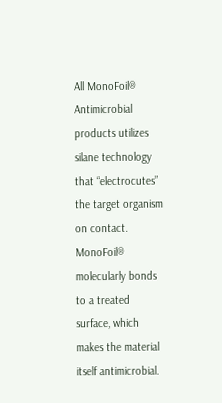All MonoFoil® Antimicrobial products utilizes silane technology that “electrocutes” the target organism on contact. MonoFoil® molecularly bonds to a treated surface, which makes the material itself antimicrobial.